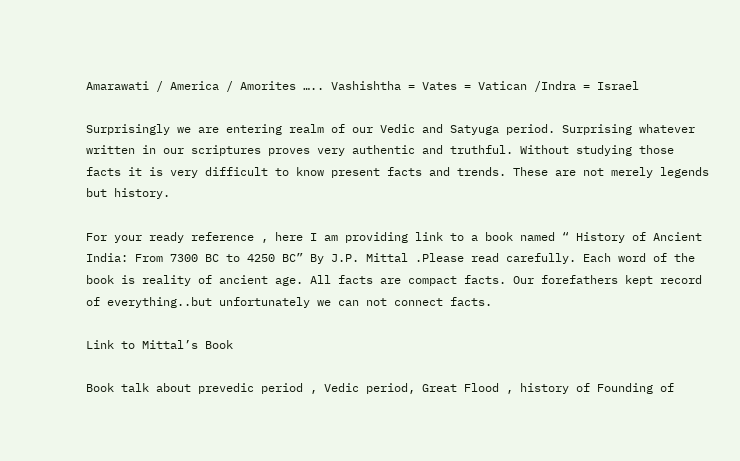Amarawati / America / Amorites ….. Vashishtha = Vates = Vatican /Indra = Israel

Surprisingly we are entering realm of our Vedic and Satyuga period. Surprising whatever written in our scriptures proves very authentic and truthful. Without studying those facts it is very difficult to know present facts and trends. These are not merely legends but history.

For your ready reference , here I am providing link to a book named “ History of Ancient India: From 7300 BC to 4250 BC” By J.P. Mittal .Please read carefully. Each word of the book is reality of ancient age. All facts are compact facts. Our forefathers kept record of everything..but unfortunately we can not connect facts.

Link to Mittal’s Book

Book talk about prevedic period , Vedic period, Great Flood , history of Founding of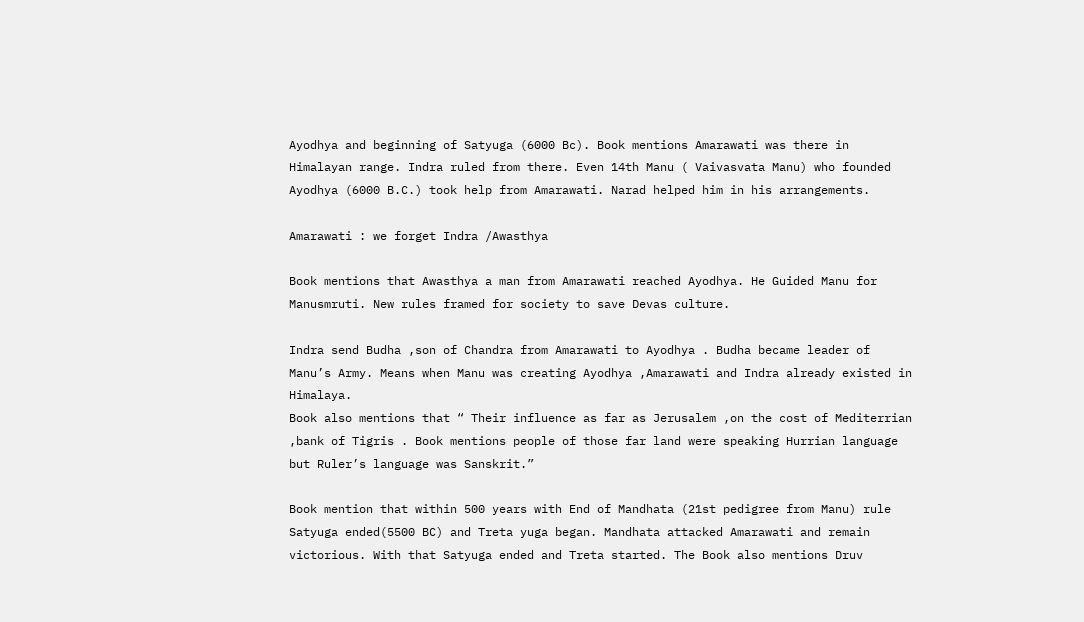Ayodhya and beginning of Satyuga (6000 Bc). Book mentions Amarawati was there in Himalayan range. Indra ruled from there. Even 14th Manu ( Vaivasvata Manu) who founded Ayodhya (6000 B.C.) took help from Amarawati. Narad helped him in his arrangements.

Amarawati : we forget Indra /Awasthya

Book mentions that Awasthya a man from Amarawati reached Ayodhya. He Guided Manu for Manusmruti. New rules framed for society to save Devas culture.

Indra send Budha ,son of Chandra from Amarawati to Ayodhya . Budha became leader of Manu’s Army. Means when Manu was creating Ayodhya ,Amarawati and Indra already existed in Himalaya.
Book also mentions that “ Their influence as far as Jerusalem ,on the cost of Mediterrian ,bank of Tigris . Book mentions people of those far land were speaking Hurrian language but Ruler’s language was Sanskrit.”

Book mention that within 500 years with End of Mandhata (21st pedigree from Manu) rule Satyuga ended(5500 BC) and Treta yuga began. Mandhata attacked Amarawati and remain victorious. With that Satyuga ended and Treta started. The Book also mentions Druv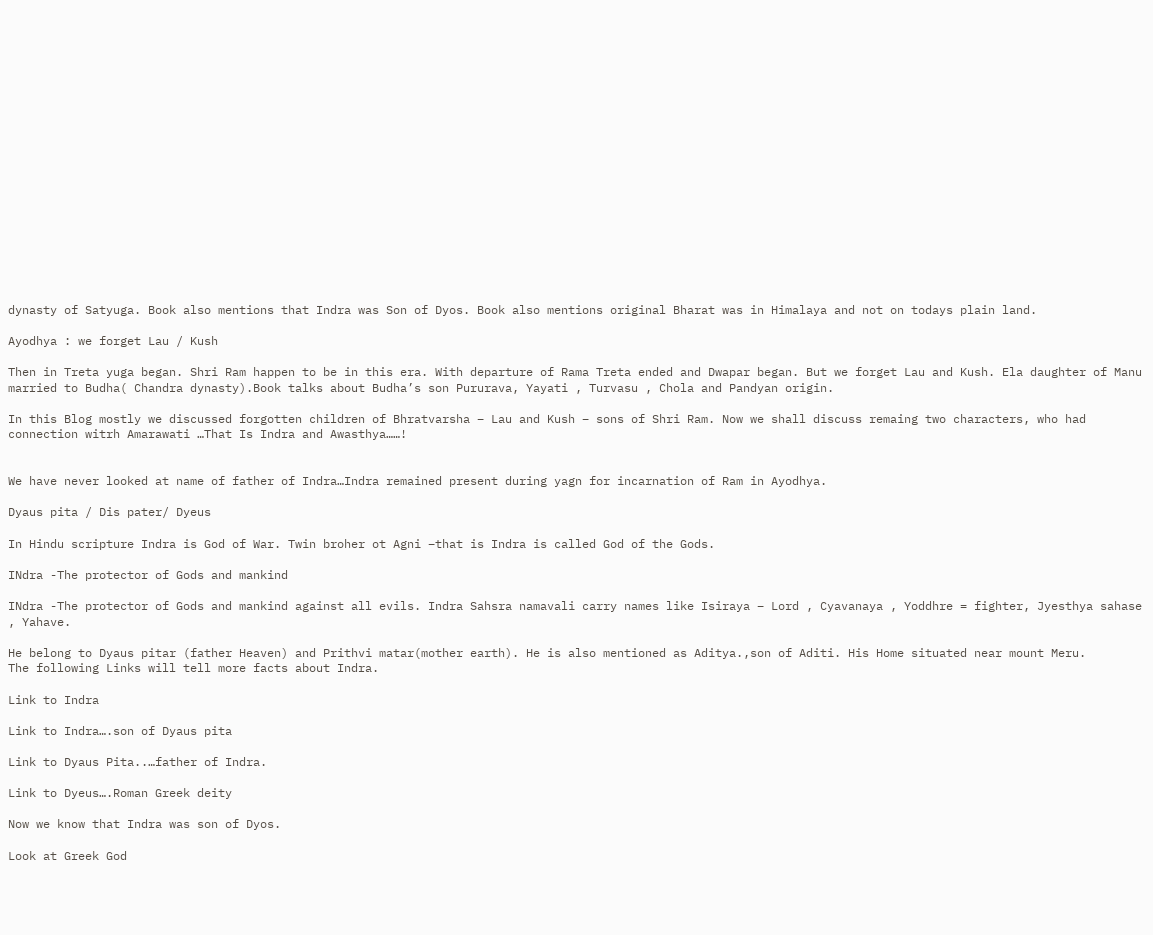dynasty of Satyuga. Book also mentions that Indra was Son of Dyos. Book also mentions original Bharat was in Himalaya and not on todays plain land.

Ayodhya : we forget Lau / Kush

Then in Treta yuga began. Shri Ram happen to be in this era. With departure of Rama Treta ended and Dwapar began. But we forget Lau and Kush. Ela daughter of Manu married to Budha( Chandra dynasty).Book talks about Budha’s son Pururava, Yayati , Turvasu , Chola and Pandyan origin.

In this Blog mostly we discussed forgotten children of Bhratvarsha – Lau and Kush – sons of Shri Ram. Now we shall discuss remaing two characters, who had connection witrh Amarawati …That Is Indra and Awasthya……!


We have never looked at name of father of Indra…Indra remained present during yagn for incarnation of Ram in Ayodhya.

Dyaus pita / Dis pater/ Dyeus

In Hindu scripture Indra is God of War. Twin broher ot Agni –that is Indra is called God of the Gods.

INdra -The protector of Gods and mankind

INdra -The protector of Gods and mankind against all evils. Indra Sahsra namavali carry names like Isiraya – Lord , Cyavanaya , Yoddhre = fighter, Jyesthya sahase , Yahave.

He belong to Dyaus pitar (father Heaven) and Prithvi matar(mother earth). He is also mentioned as Aditya.,son of Aditi. His Home situated near mount Meru.
The following Links will tell more facts about Indra.

Link to Indra

Link to Indra….son of Dyaus pita

Link to Dyaus Pita..…father of Indra.

Link to Dyeus….Roman Greek deity

Now we know that Indra was son of Dyos.

Look at Greek God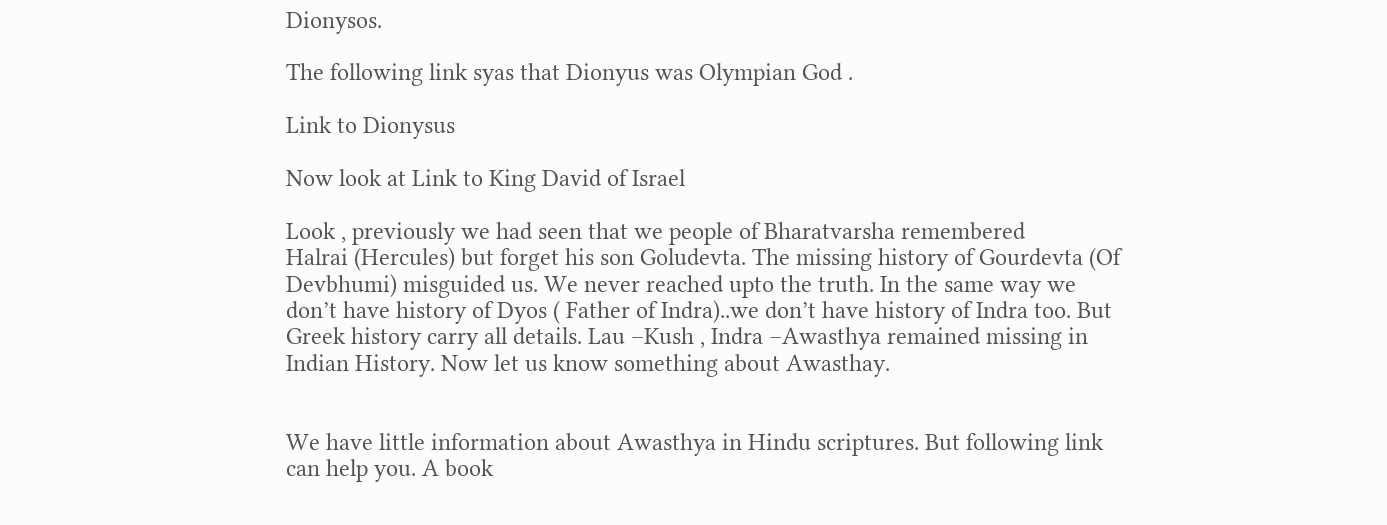Dionysos.

The following link syas that Dionyus was Olympian God .

Link to Dionysus

Now look at Link to King David of Israel

Look , previously we had seen that we people of Bharatvarsha remembered
Halrai (Hercules) but forget his son Goludevta. The missing history of Gourdevta (Of Devbhumi) misguided us. We never reached upto the truth. In the same way we don’t have history of Dyos ( Father of Indra)..we don’t have history of Indra too. But Greek history carry all details. Lau –Kush , Indra –Awasthya remained missing in Indian History. Now let us know something about Awasthay.


We have little information about Awasthya in Hindu scriptures. But following link can help you. A book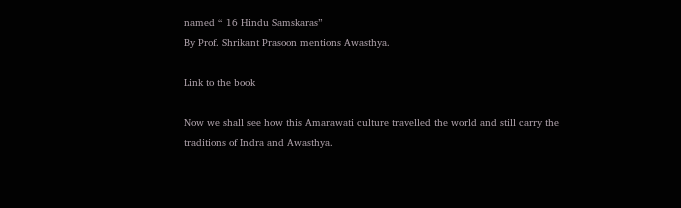named “ 16 Hindu Samskaras”
By Prof. Shrikant Prasoon mentions Awasthya.

Link to the book

Now we shall see how this Amarawati culture travelled the world and still carry the traditions of Indra and Awasthya.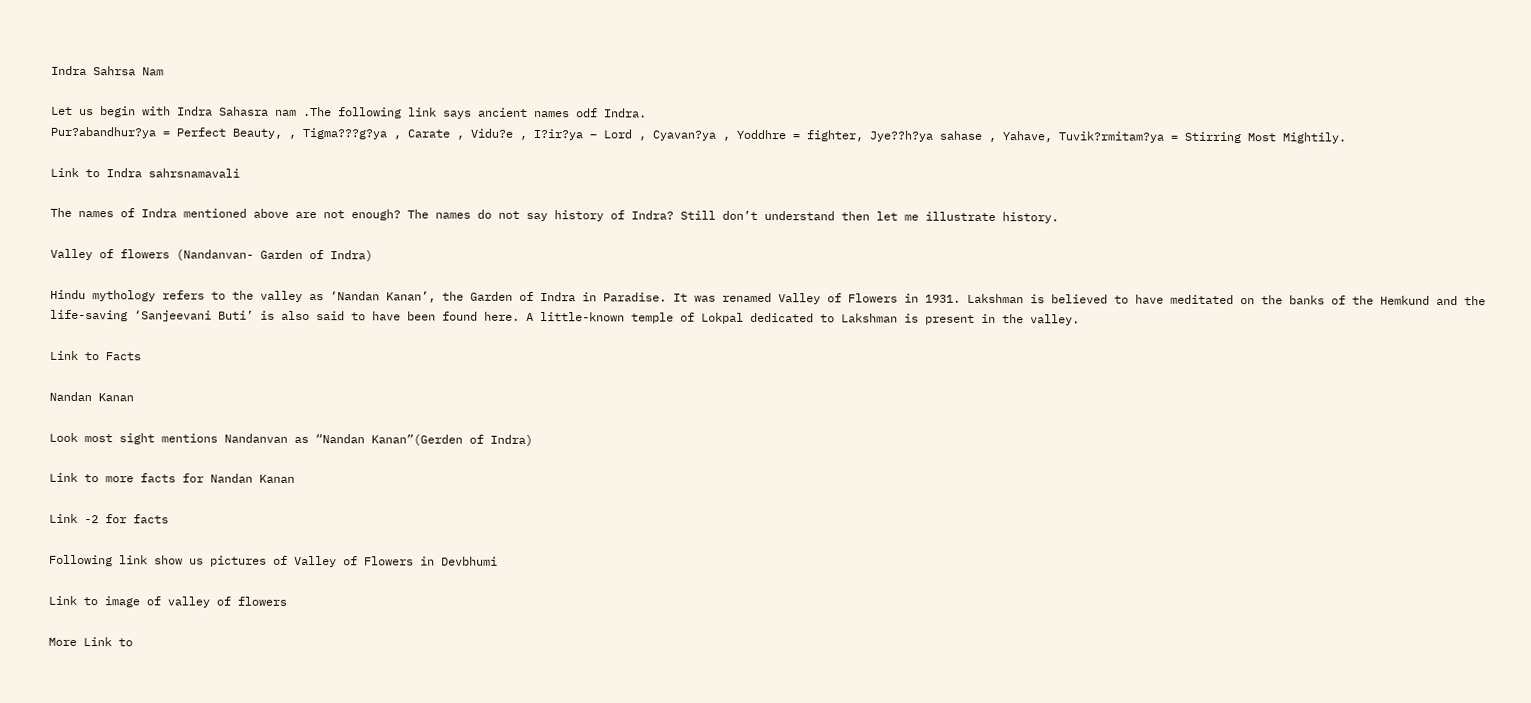Indra Sahrsa Nam

Let us begin with Indra Sahasra nam .The following link says ancient names odf Indra.
Pur?abandhur?ya = Perfect Beauty, , Tigma???g?ya , Carate , Vidu?e , I?ir?ya – Lord , Cyavan?ya , Yoddhre = fighter, Jye??h?ya sahase , Yahave, Tuvik?rmitam?ya = Stirring Most Mightily.

Link to Indra sahrsnamavali

The names of Indra mentioned above are not enough? The names do not say history of Indra? Still don’t understand then let me illustrate history.

Valley of flowers (Nandanvan- Garden of Indra)

Hindu mythology refers to the valley as ‘Nandan Kanan’, the Garden of Indra in Paradise. It was renamed Valley of Flowers in 1931. Lakshman is believed to have meditated on the banks of the Hemkund and the life-saving ‘Sanjeevani Buti’ is also said to have been found here. A little-known temple of Lokpal dedicated to Lakshman is present in the valley.

Link to Facts

Nandan Kanan

Look most sight mentions Nandanvan as “Nandan Kanan”(Gerden of Indra)

Link to more facts for Nandan Kanan

Link -2 for facts

Following link show us pictures of Valley of Flowers in Devbhumi

Link to image of valley of flowers

More Link to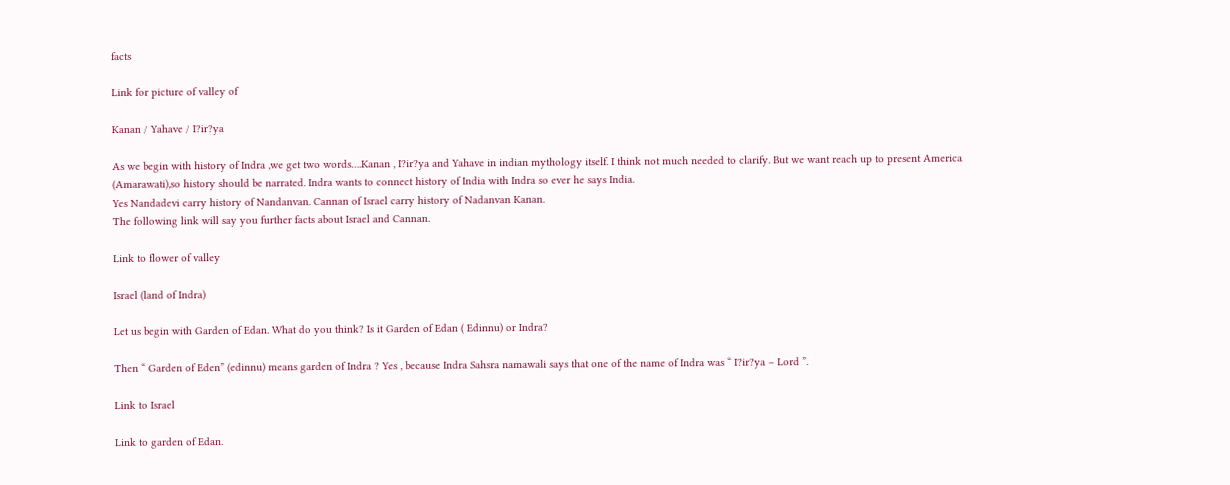facts

Link for picture of valley of

Kanan / Yahave / I?ir?ya

As we begin with history of Indra ,we get two words….Kanan , I?ir?ya and Yahave in indian mythology itself. I think not much needed to clarify. But we want reach up to present America (Amarawati),so history should be narrated. Indra wants to connect history of India with Indra so ever he says India.
Yes Nandadevi carry history of Nandanvan. Cannan of Israel carry history of Nadanvan Kanan.
The following link will say you further facts about Israel and Cannan.

Link to flower of valley

Israel (land of Indra)

Let us begin with Garden of Edan. What do you think? Is it Garden of Edan ( Edinnu) or Indra?

Then “ Garden of Eden” (edinnu) means garden of Indra ? Yes , because Indra Sahsra namawali says that one of the name of Indra was “ I?ir?ya – Lord ”.

Link to Israel

Link to garden of Edan.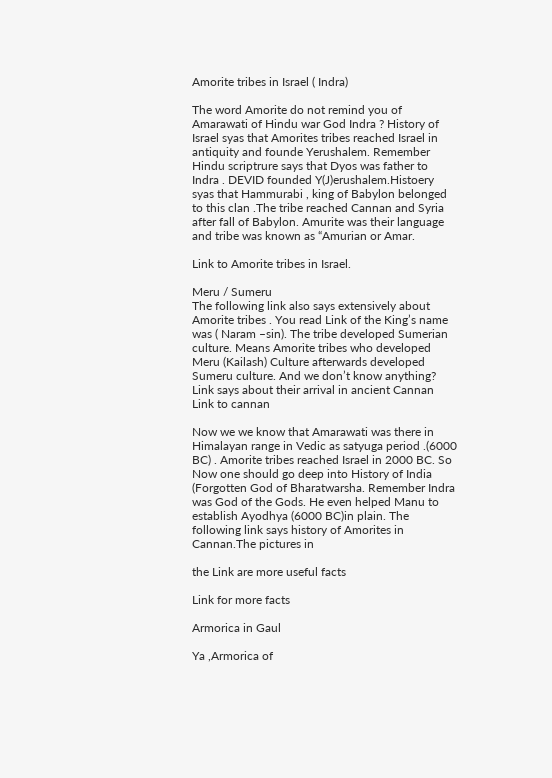Amorite tribes in Israel ( Indra)

The word Amorite do not remind you of Amarawati of Hindu war God Indra ? History of Israel syas that Amorites tribes reached Israel in antiquity and founde Yerushalem. Remember Hindu scriptrure says that Dyos was father to Indra . DEVID founded Y(J)erushalem.Histoery syas that Hammurabi , king of Babylon belonged to this clan .The tribe reached Cannan and Syria after fall of Babylon. Amurite was their language and tribe was known as “Amurian or Amar.

Link to Amorite tribes in Israel.

Meru / Sumeru
The following link also says extensively about Amorite tribes . You read Link of the King’s name was ( Naram –sin). The tribe developed Sumerian culture. Means Amorite tribes who developed Meru (Kailash) Culture afterwards developed Sumeru culture. And we don’t know anything?
Link says about their arrival in ancient Cannan
Link to cannan

Now we we know that Amarawati was there in Himalayan range in Vedic as satyuga period .(6000 BC) . Amorite tribes reached Israel in 2000 BC. So Now one should go deep into History of India (Forgotten God of Bharatwarsha. Remember Indra was God of the Gods. He even helped Manu to establish Ayodhya (6000 BC)in plain. The following link says history of Amorites in Cannan.The pictures in

the Link are more useful facts

Link for more facts

Armorica in Gaul

Ya ,Armorica of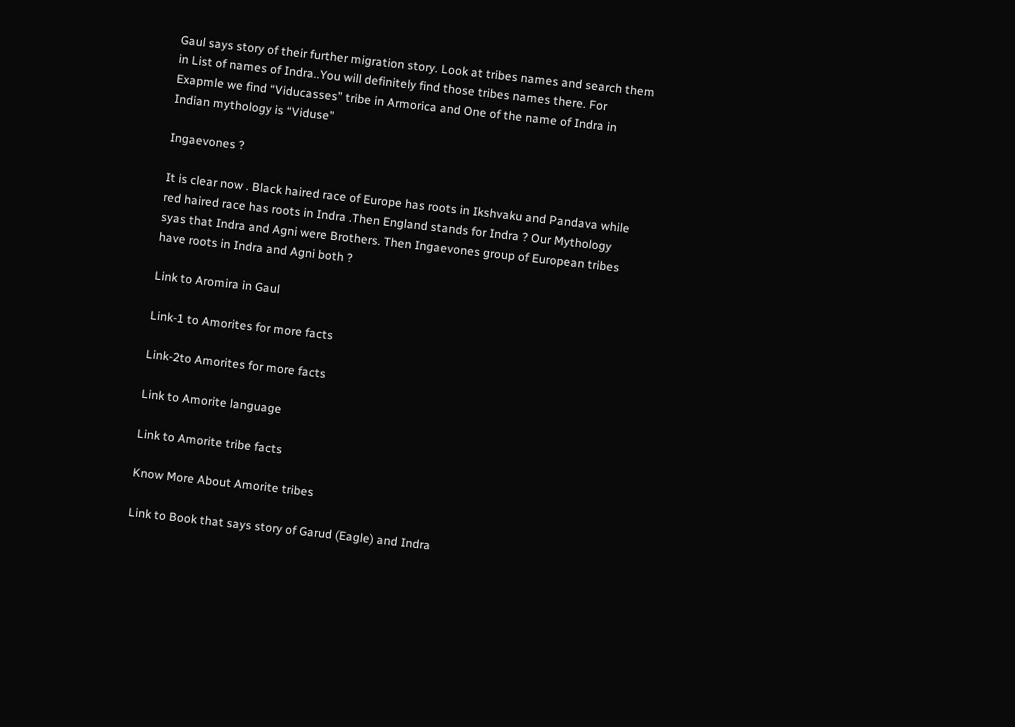Gaul says story of their further migration story. Look at tribes names and search them in List of names of Indra..You will definitely find those tribes names there. For Exapmle we find “Viducasses” tribe in Armorica and One of the name of Indra in Indian mythology is “Viduse”

Ingaevones ?

It is clear now . Black haired race of Europe has roots in Ikshvaku and Pandava while red haired race has roots in Indra .Then England stands for Indra ? Our Mythology syas that Indra and Agni were Brothers. Then Ingaevones group of European tribes have roots in Indra and Agni both ?

Link to Aromira in Gaul

Link-1 to Amorites for more facts

Link-2to Amorites for more facts

Link to Amorite language

Link to Amorite tribe facts

Know More About Amorite tribes

Link to Book that says story of Garud (Eagle) and Indra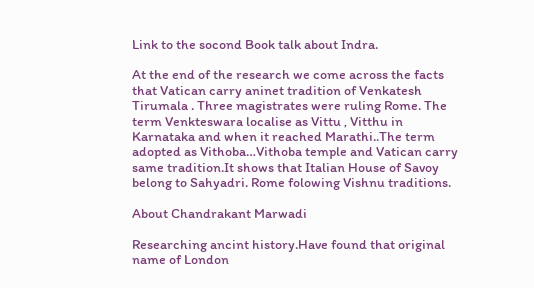Link to the socond Book talk about Indra.

At the end of the research we come across the facts that Vatican carry aninet tradition of Venkatesh Tirumala . Three magistrates were ruling Rome. The term Venkteswara localise as Vittu , Vitthu in Karnataka and when it reached Marathi..The term adopted as Vithoba…Vithoba temple and Vatican carry same tradition.It shows that Italian House of Savoy belong to Sahyadri. Rome folowing Vishnu traditions.

About Chandrakant Marwadi

Researching ancint history.Have found that original name of London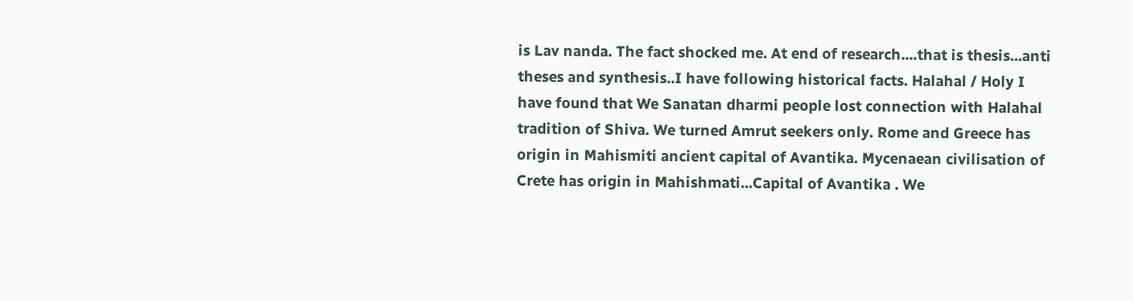is Lav nanda. The fact shocked me. At end of research....that is thesis...anti theses and synthesis..I have following historical facts. Halahal / Holy I have found that We Sanatan dharmi people lost connection with Halahal tradition of Shiva. We turned Amrut seekers only. Rome and Greece has origin in Mahismiti ancient capital of Avantika. Mycenaean civilisation of Crete has origin in Mahishmati...Capital of Avantika . We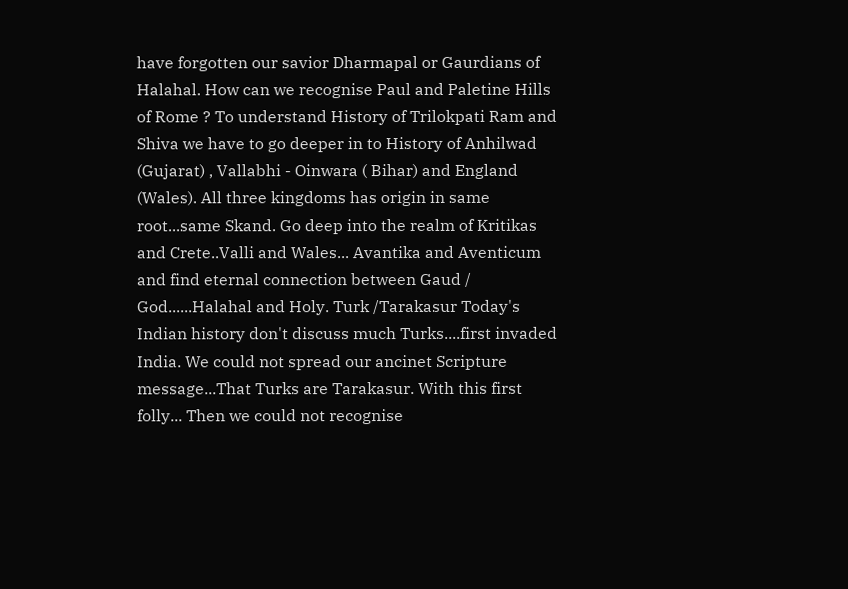have forgotten our savior Dharmapal or Gaurdians of Halahal. How can we recognise Paul and Paletine Hills of Rome ? To understand History of Trilokpati Ram and Shiva we have to go deeper in to History of Anhilwad (Gujarat) , Vallabhi - Oinwara ( Bihar) and England (Wales). All three kingdoms has origin in same root...same Skand. Go deep into the realm of Kritikas and Crete..Valli and Wales... Avantika and Aventicum and find eternal connection between Gaud / God......Halahal and Holy. Turk /Tarakasur Today's Indian history don't discuss much Turks....first invaded India. We could not spread our ancinet Scripture message...That Turks are Tarakasur. With this first folly... Then we could not recognise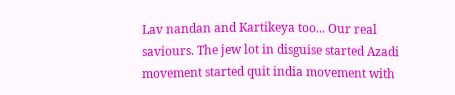Lav nandan and Kartikeya too... Our real saviours. The jew lot in disguise started Azadi movement started quit india movement with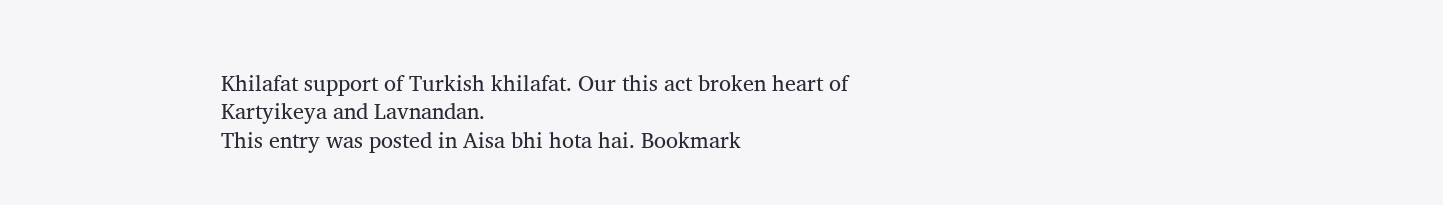Khilafat support of Turkish khilafat. Our this act broken heart of Kartyikeya and Lavnandan.
This entry was posted in Aisa bhi hota hai. Bookmark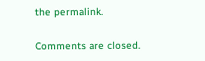the permalink.

Comments are closed.